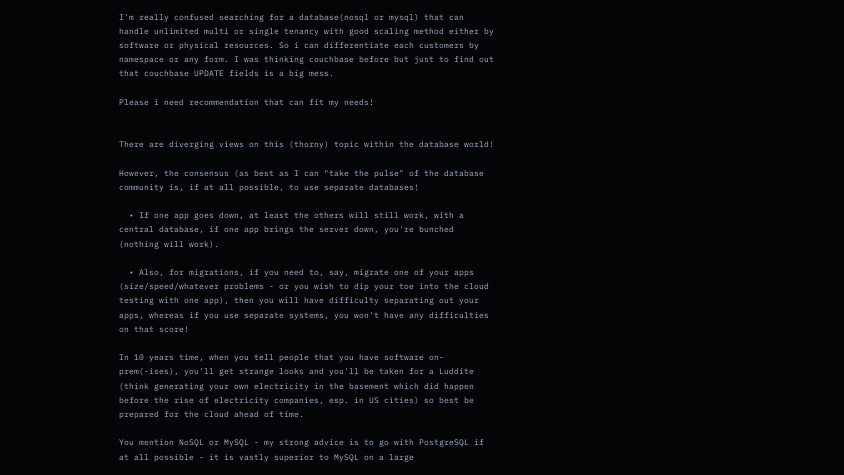I'm really confused searching for a database(nosql or mysql) that can handle unlimited multi or single tenancy with good scaling method either by software or physical resources. So i can differentiate each customers by namespace or any form. I was thinking couchbase before but just to find out that couchbase UPDATE fields is a big mess.

Please i need recommendation that can fit my needs!


There are diverging views on this (thorny) topic within the database world!

However, the consensus (as best as I can "take the pulse" of the database community is, if at all possible, to use separate databases!

  • If one app goes down, at least the others will still work, with a central database, if one app brings the server down, you're bunched (nothing will work).

  • Also, for migrations, if you need to, say, migrate one of your apps (size/speed/whatever problems - or you wish to dip your toe into the cloud testing with one app), then you will have difficulty separating out your apps, whereas if you use separate systems, you won't have any difficulties on that score!

In 10 years time, when you tell people that you have software on-prem(-ises), you'll get strange looks and you'll be taken for a Luddite (think generating your own electricity in the basement which did happen before the rise of electricity companies, esp. in US cities) so best be prepared for the cloud ahead of time.

You mention NoSQL or MySQL - my strong advice is to go with PostgreSQL if at all possible - it is vastly superior to MySQL on a large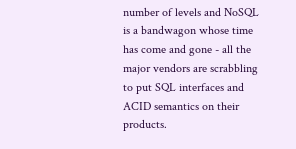number of levels and NoSQL is a bandwagon whose time has come and gone - all the major vendors are scrabbling to put SQL interfaces and ACID semantics on their products.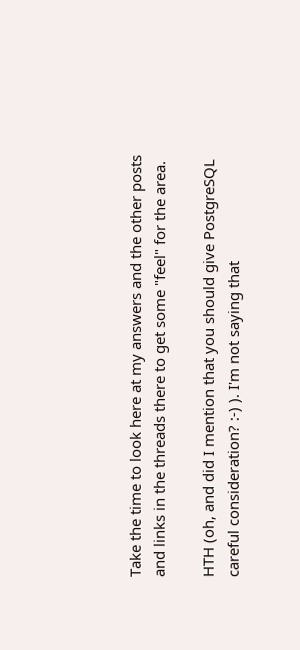Take the time to look here at my answers and the other posts and links in the threads there to get some "feel" for the area.

HTH (oh, and did I mention that you should give PostgreSQL careful consideration? :-) ). I'm not saying that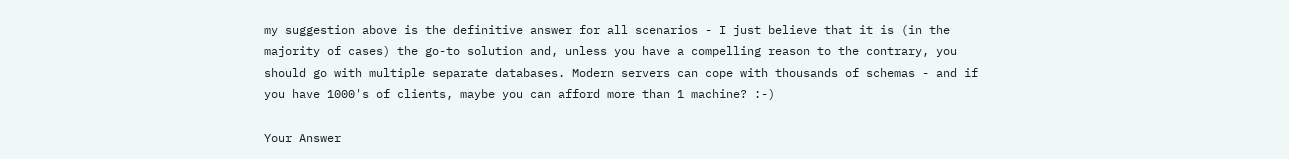my suggestion above is the definitive answer for all scenarios - I just believe that it is (in the majority of cases) the go-to solution and, unless you have a compelling reason to the contrary, you should go with multiple separate databases. Modern servers can cope with thousands of schemas - and if you have 1000's of clients, maybe you can afford more than 1 machine? :-)

Your Answer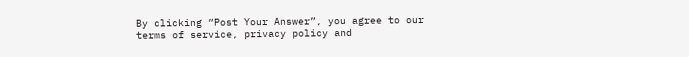By clicking “Post Your Answer”, you agree to our terms of service, privacy policy and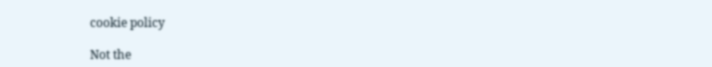cookie policy

Not the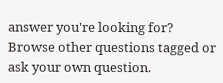answer you're looking for? Browse other questions tagged or ask your own question.